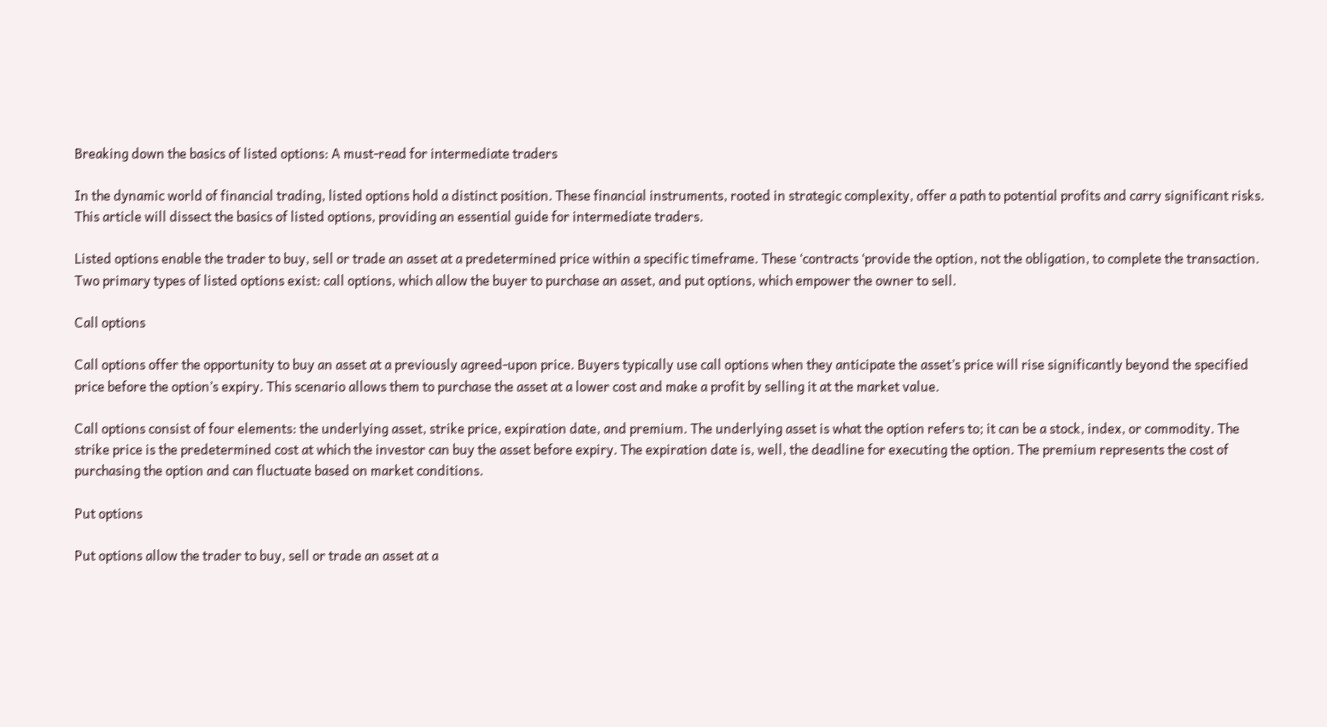Breaking down the basics of listed options: A must-read for intermediate traders

In the dynamic world of financial trading, listed options hold a distinct position. These financial instruments, rooted in strategic complexity, offer a path to potential profits and carry significant risks. This article will dissect the basics of listed options, providing an essential guide for intermediate traders.

Listed options enable the trader to buy, sell or trade an asset at a predetermined price within a specific timeframe. These ‘contracts ‘provide the option, not the obligation, to complete the transaction. Two primary types of listed options exist: call options, which allow the buyer to purchase an asset, and put options, which empower the owner to sell.

Call options

Call options offer the opportunity to buy an asset at a previously agreed-upon price. Buyers typically use call options when they anticipate the asset’s price will rise significantly beyond the specified price before the option’s expiry. This scenario allows them to purchase the asset at a lower cost and make a profit by selling it at the market value.

Call options consist of four elements: the underlying asset, strike price, expiration date, and premium. The underlying asset is what the option refers to; it can be a stock, index, or commodity. The strike price is the predetermined cost at which the investor can buy the asset before expiry. The expiration date is, well, the deadline for executing the option. The premium represents the cost of purchasing the option and can fluctuate based on market conditions.

Put options

Put options allow the trader to buy, sell or trade an asset at a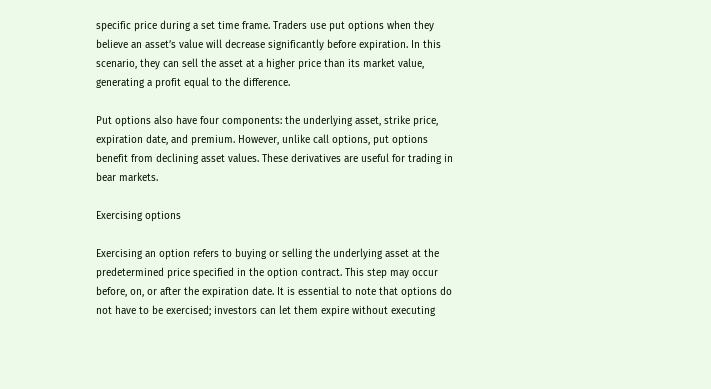specific price during a set time frame. Traders use put options when they believe an asset’s value will decrease significantly before expiration. In this scenario, they can sell the asset at a higher price than its market value, generating a profit equal to the difference.

Put options also have four components: the underlying asset, strike price, expiration date, and premium. However, unlike call options, put options benefit from declining asset values. These derivatives are useful for trading in bear markets.

Exercising options

Exercising an option refers to buying or selling the underlying asset at the predetermined price specified in the option contract. This step may occur before, on, or after the expiration date. It is essential to note that options do not have to be exercised; investors can let them expire without executing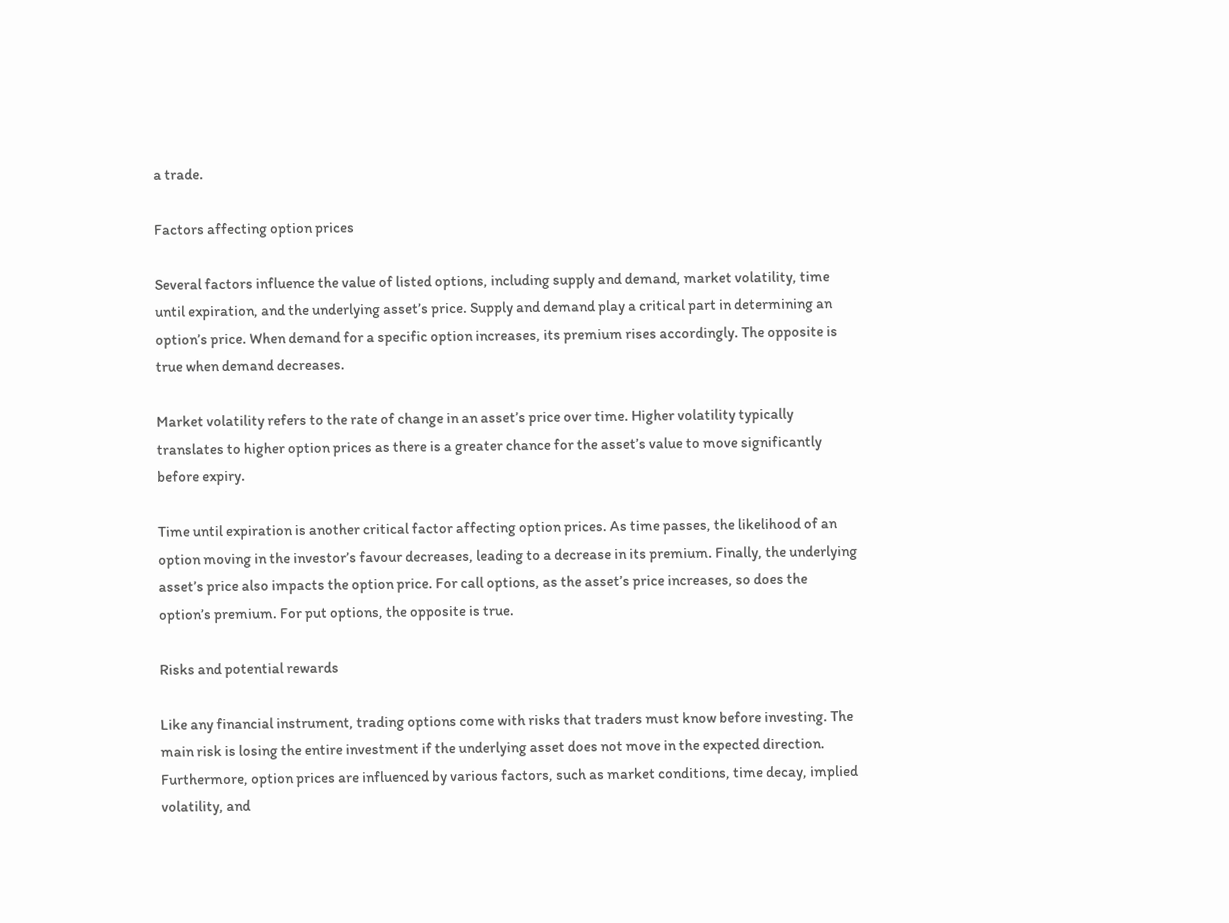a trade.

Factors affecting option prices

Several factors influence the value of listed options, including supply and demand, market volatility, time until expiration, and the underlying asset’s price. Supply and demand play a critical part in determining an option’s price. When demand for a specific option increases, its premium rises accordingly. The opposite is true when demand decreases.

Market volatility refers to the rate of change in an asset’s price over time. Higher volatility typically translates to higher option prices as there is a greater chance for the asset’s value to move significantly before expiry.

Time until expiration is another critical factor affecting option prices. As time passes, the likelihood of an option moving in the investor’s favour decreases, leading to a decrease in its premium. Finally, the underlying asset’s price also impacts the option price. For call options, as the asset’s price increases, so does the option’s premium. For put options, the opposite is true.

Risks and potential rewards

Like any financial instrument, trading options come with risks that traders must know before investing. The main risk is losing the entire investment if the underlying asset does not move in the expected direction. Furthermore, option prices are influenced by various factors, such as market conditions, time decay, implied volatility, and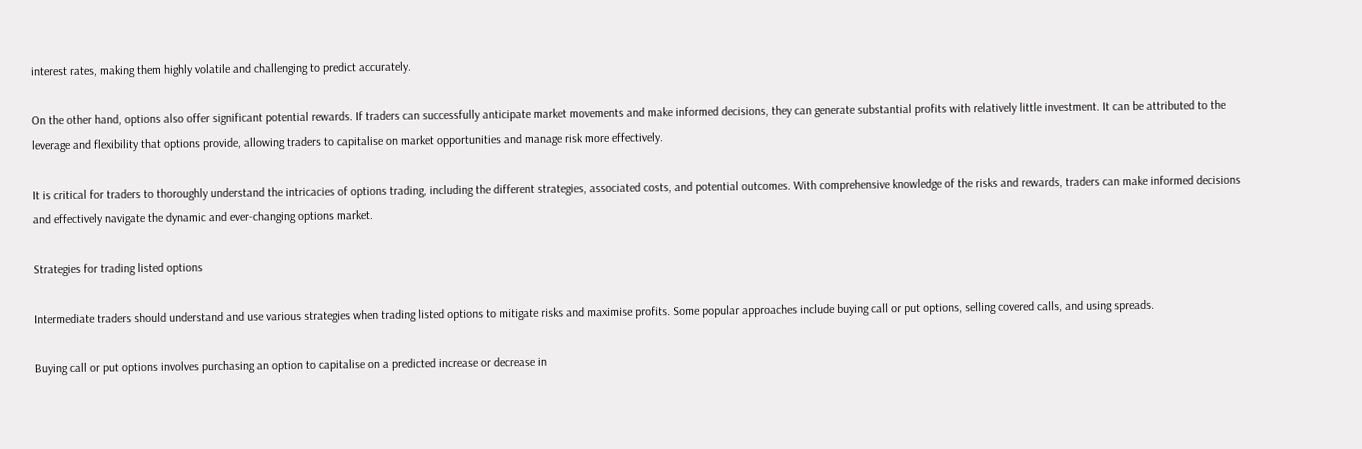interest rates, making them highly volatile and challenging to predict accurately.

On the other hand, options also offer significant potential rewards. If traders can successfully anticipate market movements and make informed decisions, they can generate substantial profits with relatively little investment. It can be attributed to the leverage and flexibility that options provide, allowing traders to capitalise on market opportunities and manage risk more effectively.

It is critical for traders to thoroughly understand the intricacies of options trading, including the different strategies, associated costs, and potential outcomes. With comprehensive knowledge of the risks and rewards, traders can make informed decisions and effectively navigate the dynamic and ever-changing options market.

Strategies for trading listed options

Intermediate traders should understand and use various strategies when trading listed options to mitigate risks and maximise profits. Some popular approaches include buying call or put options, selling covered calls, and using spreads.

Buying call or put options involves purchasing an option to capitalise on a predicted increase or decrease in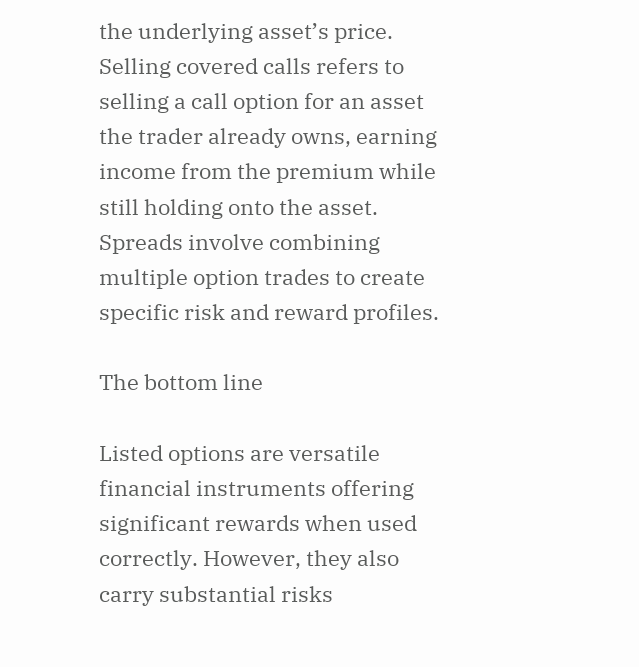the underlying asset’s price. Selling covered calls refers to selling a call option for an asset the trader already owns, earning income from the premium while still holding onto the asset. Spreads involve combining multiple option trades to create specific risk and reward profiles.

The bottom line

Listed options are versatile financial instruments offering significant rewards when used correctly. However, they also carry substantial risks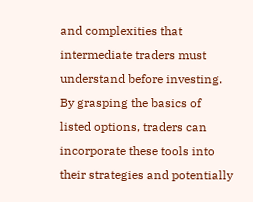and complexities that intermediate traders must understand before investing. By grasping the basics of listed options, traders can incorporate these tools into their strategies and potentially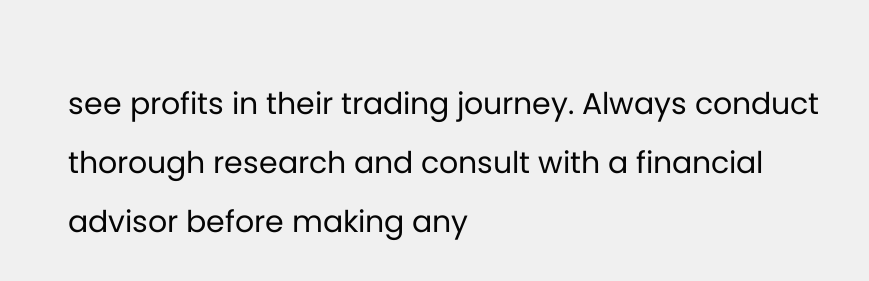see profits in their trading journey. Always conduct thorough research and consult with a financial advisor before making any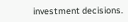investment decisions.